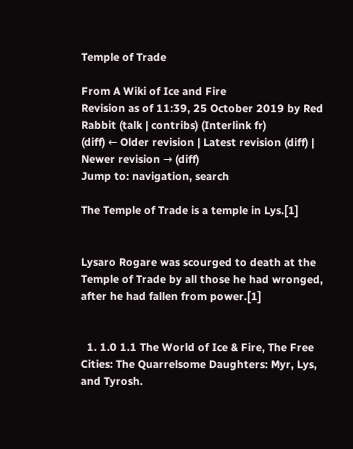Temple of Trade

From A Wiki of Ice and Fire
Revision as of 11:39, 25 October 2019 by Red Rabbit (talk | contribs) (Interlink fr)
(diff) ← Older revision | Latest revision (diff) | Newer revision → (diff)
Jump to: navigation, search

The Temple of Trade is a temple in Lys.[1]


Lysaro Rogare was scourged to death at the Temple of Trade by all those he had wronged, after he had fallen from power.[1]


  1. 1.0 1.1 The World of Ice & Fire, The Free Cities: The Quarrelsome Daughters: Myr, Lys, and Tyrosh.